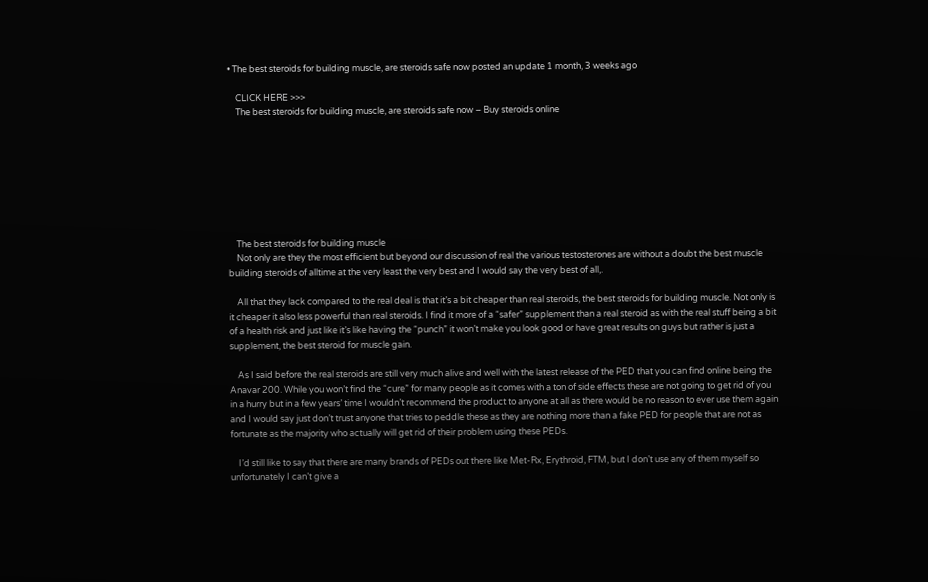• The best steroids for building muscle, are steroids safe now posted an update 1 month, 3 weeks ago

    CLICK HERE >>>
    The best steroids for building muscle, are steroids safe now – Buy steroids online








    The best steroids for building muscle
    Not only are they the most efficient but beyond our discussion of real the various testosterones are without a doubt the best muscle building steroids of alltime at the very least the very best and I would say the very best of all,.

    All that they lack compared to the real deal is that it’s a bit cheaper than real steroids, the best steroids for building muscle. Not only is it cheaper it also less powerful than real steroids. I find it more of a “safer” supplement than a real steroid as with the real stuff being a bit of a health risk and just like it’s like having the “punch” it won’t make you look good or have great results on guys but rather is just a supplement, the best steroid for muscle gain.

    As I said before the real steroids are still very much alive and well with the latest release of the PED that you can find online being the Anavar 200. While you won’t find the “cure” for many people as it comes with a ton of side effects these are not going to get rid of you in a hurry but in a few years’ time I wouldn’t recommend the product to anyone at all as there would be no reason to ever use them again and I would say just don’t trust anyone that tries to peddle these as they are nothing more than a fake PED for people that are not as fortunate as the majority who actually will get rid of their problem using these PEDs.

    I’d still like to say that there are many brands of PEDs out there like Met-Rx, Erythroid, FTM, but I don’t use any of them myself so unfortunately I can’t give a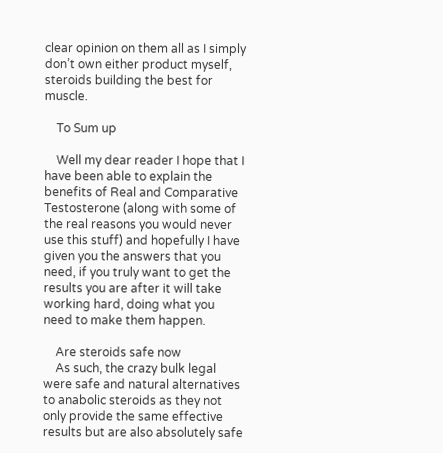clear opinion on them all as I simply don’t own either product myself, steroids building the best for muscle.

    To Sum up

    Well my dear reader I hope that I have been able to explain the benefits of Real and Comparative Testosterone (along with some of the real reasons you would never use this stuff) and hopefully I have given you the answers that you need, if you truly want to get the results you are after it will take working hard, doing what you need to make them happen.

    Are steroids safe now
    As such, the crazy bulk legal were safe and natural alternatives to anabolic steroids as they not only provide the same effective results but are also absolutely safe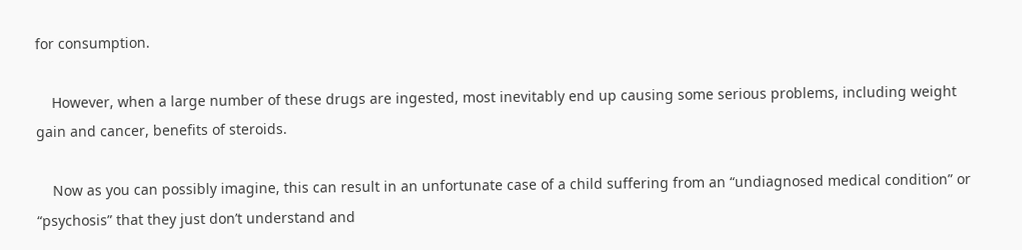for consumption.

    However, when a large number of these drugs are ingested, most inevitably end up causing some serious problems, including weight gain and cancer, benefits of steroids.

    Now as you can possibly imagine, this can result in an unfortunate case of a child suffering from an “undiagnosed medical condition” or “psychosis” that they just don’t understand and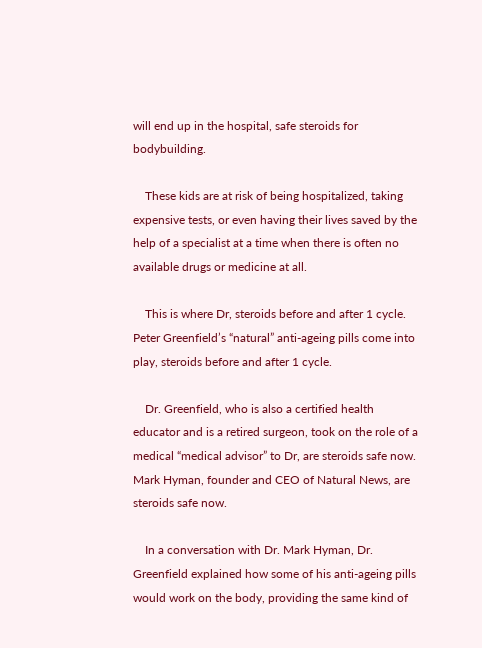will end up in the hospital, safe steroids for bodybuilding.

    These kids are at risk of being hospitalized, taking expensive tests, or even having their lives saved by the help of a specialist at a time when there is often no available drugs or medicine at all.

    This is where Dr, steroids before and after 1 cycle. Peter Greenfield’s “natural” anti-ageing pills come into play, steroids before and after 1 cycle.

    Dr. Greenfield, who is also a certified health educator and is a retired surgeon, took on the role of a medical “medical advisor” to Dr, are steroids safe now. Mark Hyman, founder and CEO of Natural News, are steroids safe now.

    In a conversation with Dr. Mark Hyman, Dr. Greenfield explained how some of his anti-ageing pills would work on the body, providing the same kind of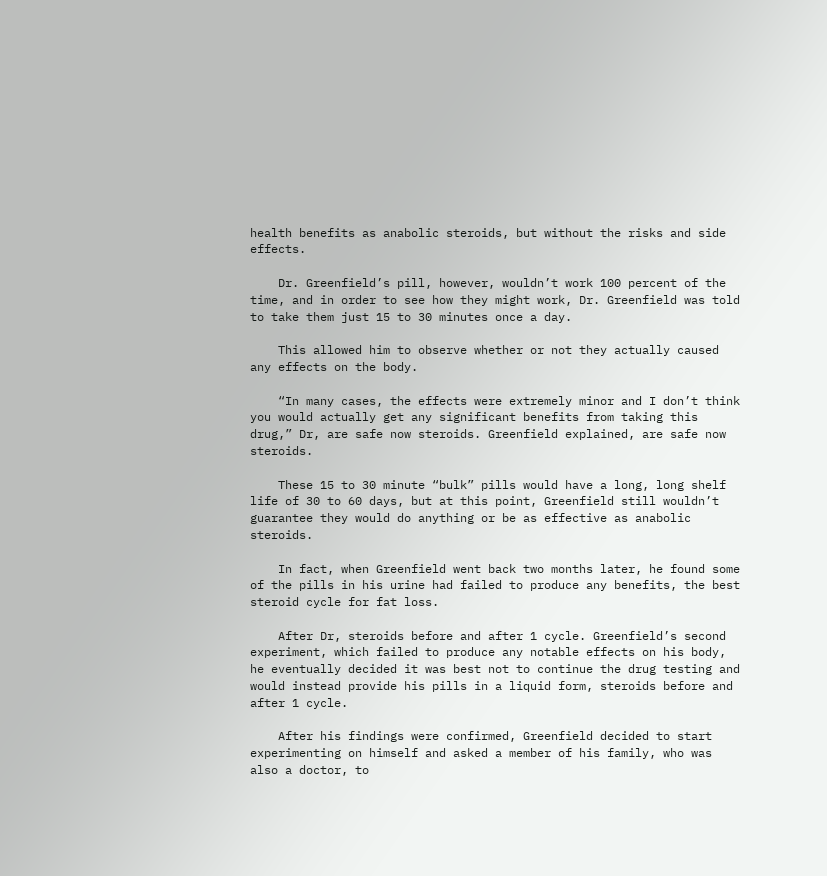health benefits as anabolic steroids, but without the risks and side effects.

    Dr. Greenfield’s pill, however, wouldn’t work 100 percent of the time, and in order to see how they might work, Dr. Greenfield was told to take them just 15 to 30 minutes once a day.

    This allowed him to observe whether or not they actually caused any effects on the body.

    “In many cases, the effects were extremely minor and I don’t think you would actually get any significant benefits from taking this drug,” Dr, are safe now steroids. Greenfield explained, are safe now steroids.

    These 15 to 30 minute “bulk” pills would have a long, long shelf life of 30 to 60 days, but at this point, Greenfield still wouldn’t guarantee they would do anything or be as effective as anabolic steroids.

    In fact, when Greenfield went back two months later, he found some of the pills in his urine had failed to produce any benefits, the best steroid cycle for fat loss.

    After Dr, steroids before and after 1 cycle. Greenfield’s second experiment, which failed to produce any notable effects on his body, he eventually decided it was best not to continue the drug testing and would instead provide his pills in a liquid form, steroids before and after 1 cycle.

    After his findings were confirmed, Greenfield decided to start experimenting on himself and asked a member of his family, who was also a doctor, to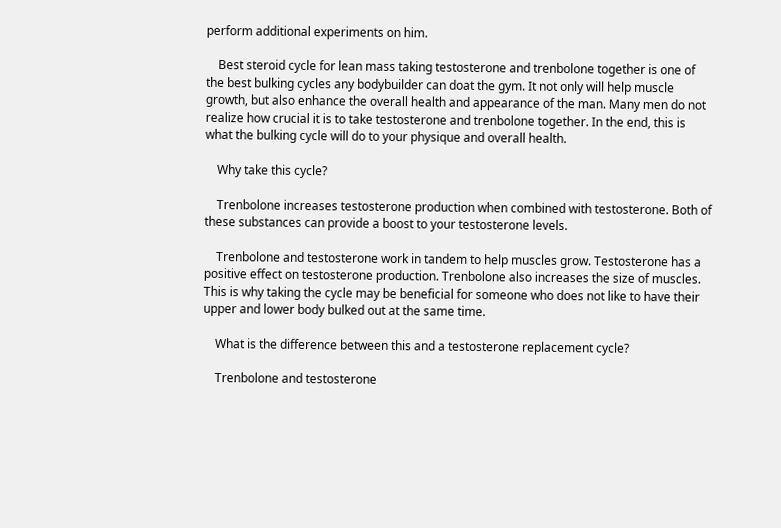perform additional experiments on him.

    Best steroid cycle for lean mass taking testosterone and trenbolone together is one of the best bulking cycles any bodybuilder can doat the gym. It not only will help muscle growth, but also enhance the overall health and appearance of the man. Many men do not realize how crucial it is to take testosterone and trenbolone together. In the end, this is what the bulking cycle will do to your physique and overall health.

    Why take this cycle?

    Trenbolone increases testosterone production when combined with testosterone. Both of these substances can provide a boost to your testosterone levels.

    Trenbolone and testosterone work in tandem to help muscles grow. Testosterone has a positive effect on testosterone production. Trenbolone also increases the size of muscles. This is why taking the cycle may be beneficial for someone who does not like to have their upper and lower body bulked out at the same time.

    What is the difference between this and a testosterone replacement cycle?

    Trenbolone and testosterone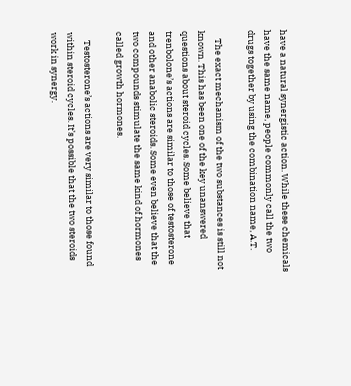have a natural synergistic action. While these chemicals have the same name, people commonly call the two drugs together by using the combination name, A.T.

    The exact mechanism of the two substances is still not known. This has been one of the key unanswered questions about steroid cycles. Some believe that trenbolone’s actions are similar to those of testosterone and other anabolic steroids. Some even believe that the two compounds stimulate the same kind of hormones called growth hormones.

    Testosterone’s actions are very similar to those found within steroid cycles. It’s possible that the two steroids work in synergy.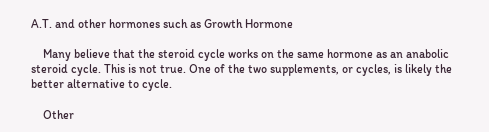A.T. and other hormones such as Growth Hormone

    Many believe that the steroid cycle works on the same hormone as an anabolic steroid cycle. This is not true. One of the two supplements, or cycles, is likely the better alternative to cycle.

    Other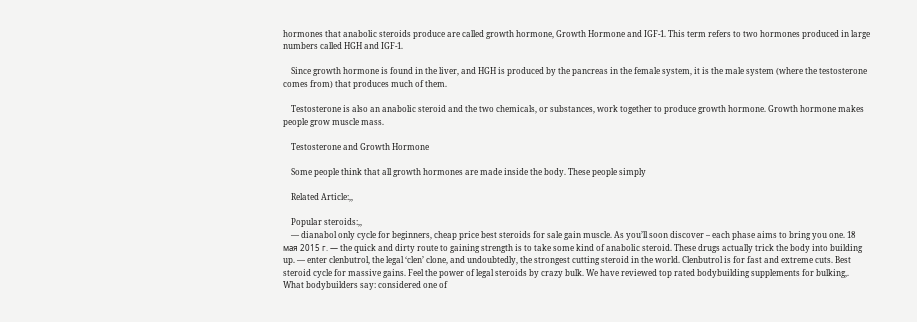hormones that anabolic steroids produce are called growth hormone, Growth Hormone and IGF-1. This term refers to two hormones produced in large numbers called HGH and IGF-1.

    Since growth hormone is found in the liver, and HGH is produced by the pancreas in the female system, it is the male system (where the testosterone comes from) that produces much of them.

    Testosterone is also an anabolic steroid and the two chemicals, or substances, work together to produce growth hormone. Growth hormone makes people grow muscle mass.

    Testosterone and Growth Hormone

    Some people think that all growth hormones are made inside the body. These people simply

    Related Article:,,

    Popular steroids:,,
    — dianabol only cycle for beginners, cheap price best steroids for sale gain muscle. As you’ll soon discover – each phase aims to bring you one. 18 мая 2015 г. — the quick and dirty route to gaining strength is to take some kind of anabolic steroid. These drugs actually trick the body into building up. — enter clenbutrol, the legal ‘clen’ clone, and undoubtedly, the strongest cutting steroid in the world. Clenbutrol is for fast and extreme cuts. Best steroid cycle for massive gains. Feel the power of legal steroids by crazy bulk. We have reviewed top rated bodybuilding supplements for bulking,. What bodybuilders say: considered one of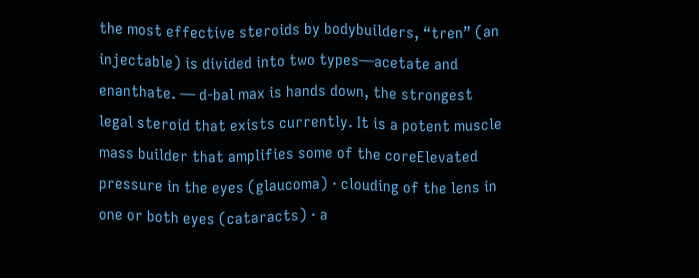the most effective steroids by bodybuilders, “tren” (an injectable) is divided into two types—acetate and enanthate. — d-bal max is hands down, the strongest legal steroid that exists currently. It is a potent muscle mass builder that amplifies some of the coreElevated pressure in the eyes (glaucoma) · clouding of the lens in one or both eyes (cataracts) · a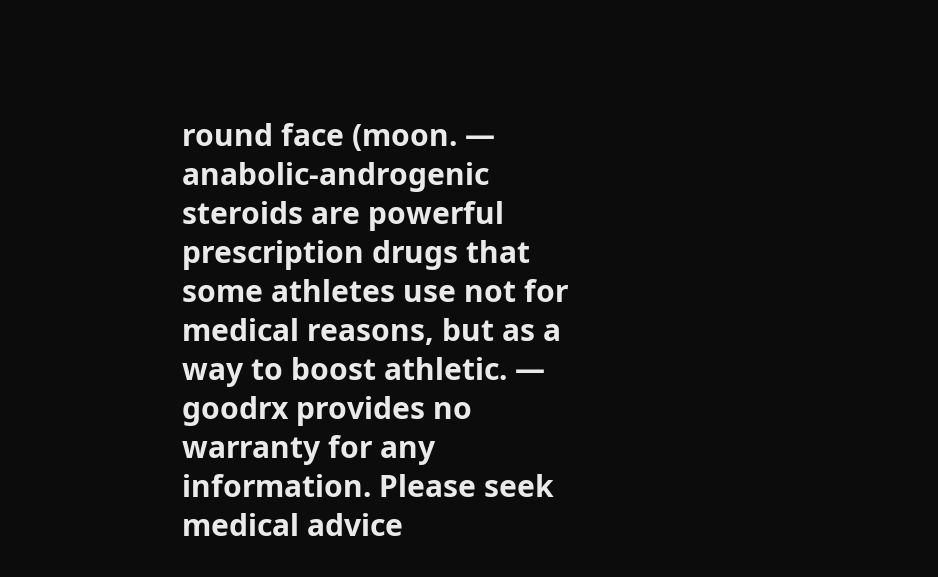round face (moon. — anabolic-androgenic steroids are powerful prescription drugs that some athletes use not for medical reasons, but as a way to boost athletic. — goodrx provides no warranty for any information. Please seek medical advice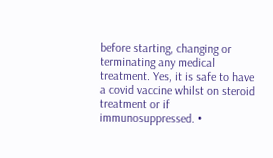before starting, changing or terminating any medical treatment. Yes, it is safe to have a covid vaccine whilst on steroid treatment or if immunosuppressed. •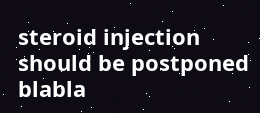steroid injection should be postponed blabla